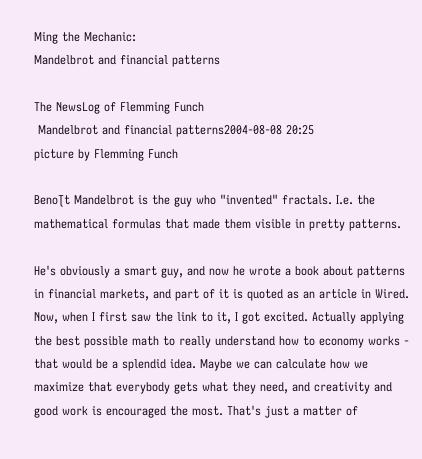Ming the Mechanic:
Mandelbrot and financial patterns

The NewsLog of Flemming Funch
 Mandelbrot and financial patterns2004-08-08 20:25
picture by Flemming Funch

BenoƮt Mandelbrot is the guy who "invented" fractals. I.e. the mathematical formulas that made them visible in pretty patterns.

He's obviously a smart guy, and now he wrote a book about patterns in financial markets, and part of it is quoted as an article in Wired. Now, when I first saw the link to it, I got excited. Actually applying the best possible math to really understand how to economy works - that would be a splendid idea. Maybe we can calculate how we maximize that everybody gets what they need, and creativity and good work is encouraged the most. That's just a matter of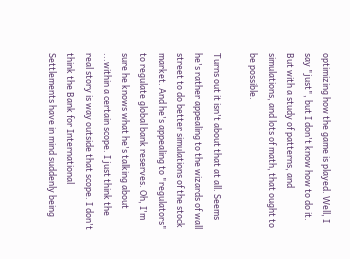optimizing how the game is played. Well, I say "just", but I don't know how to do it. But with a study of patterns, and simulations, and lots of math, that ought to be possible.

Turns out it isn't about that at all. Seems he's rather appealing to the wizards of wall street to do better simulations of the stock market. And he's appealing to "regulators" to regulate global bank reserves. Oh, I'm sure he knows what he's talking about ...within a certain scope. I just think the real story is way outside that scope. I don't think the Bank for International Settlements have in mind suddenly being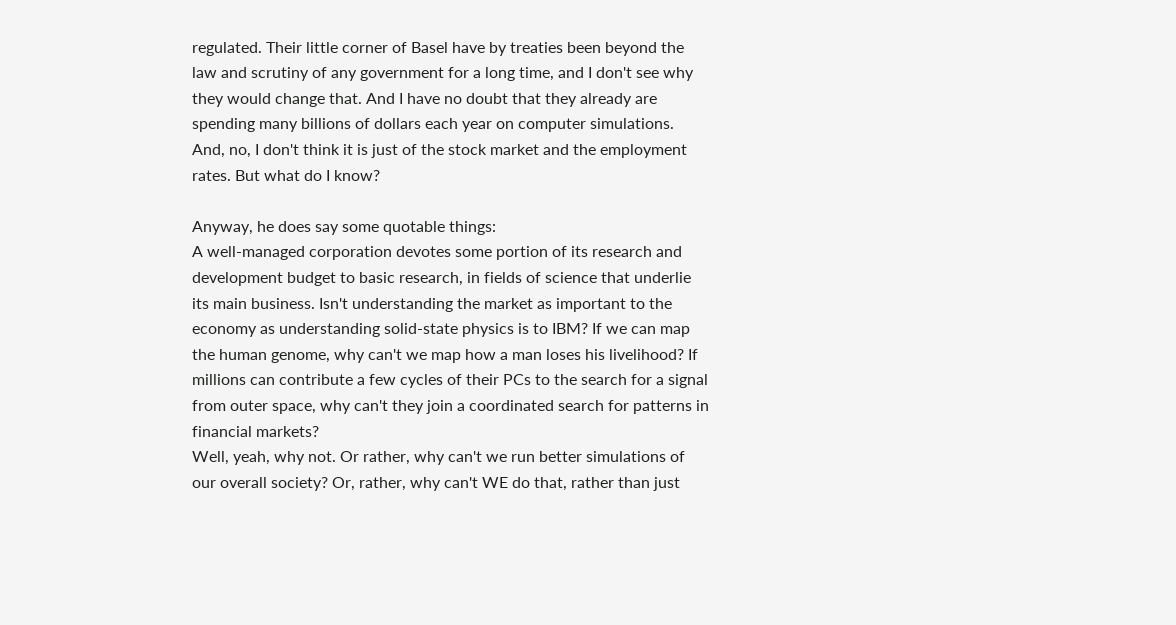regulated. Their little corner of Basel have by treaties been beyond the law and scrutiny of any government for a long time, and I don't see why they would change that. And I have no doubt that they already are spending many billions of dollars each year on computer simulations. And, no, I don't think it is just of the stock market and the employment rates. But what do I know?

Anyway, he does say some quotable things:
A well-managed corporation devotes some portion of its research and development budget to basic research, in fields of science that underlie its main business. Isn't understanding the market as important to the economy as understanding solid-state physics is to IBM? If we can map the human genome, why can't we map how a man loses his livelihood? If millions can contribute a few cycles of their PCs to the search for a signal from outer space, why can't they join a coordinated search for patterns in financial markets?
Well, yeah, why not. Or rather, why can't we run better simulations of our overall society? Or, rather, why can't WE do that, rather than just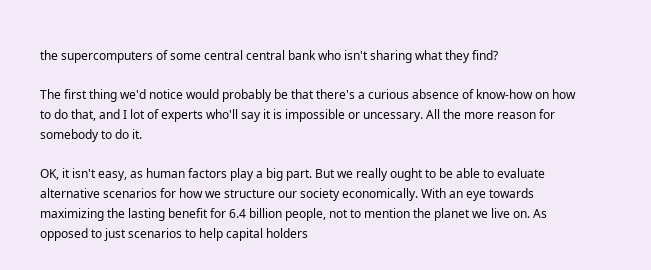the supercomputers of some central central bank who isn't sharing what they find?

The first thing we'd notice would probably be that there's a curious absence of know-how on how to do that, and I lot of experts who'll say it is impossible or uncessary. All the more reason for somebody to do it.

OK, it isn't easy, as human factors play a big part. But we really ought to be able to evaluate alternative scenarios for how we structure our society economically. With an eye towards maximizing the lasting benefit for 6.4 billion people, not to mention the planet we live on. As opposed to just scenarios to help capital holders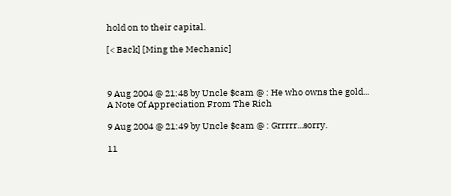hold on to their capital.

[< Back] [Ming the Mechanic]



9 Aug 2004 @ 21:48 by Uncle $cam @ : He who owns the gold...
A Note Of Appreciation From The Rich

9 Aug 2004 @ 21:49 by Uncle $cam @ : Grrrrr...sorry.

11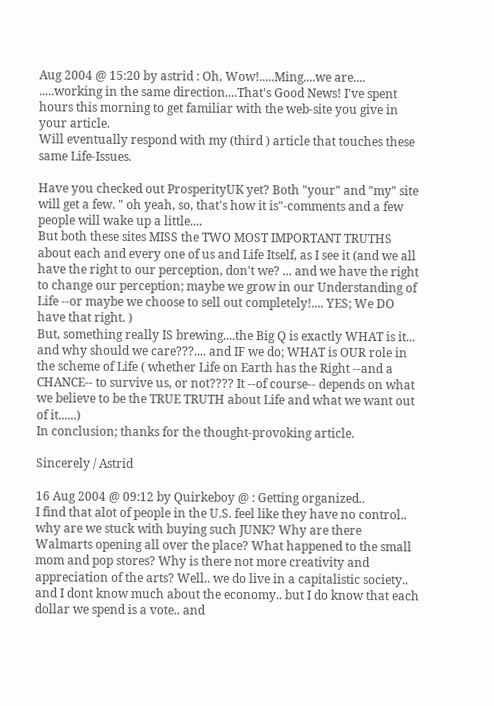Aug 2004 @ 15:20 by astrid : Oh, Wow!.....Ming....we are....
.....working in the same direction....That's Good News! I've spent hours this morning to get familiar with the web-site you give in your article.
Will eventually respond with my (third ) article that touches these same Life-Issues.

Have you checked out ProsperityUK yet? Both "your" and "my" site will get a few. " oh yeah, so, that's how it is"-comments and a few people will wake up a little....
But both these sites MISS the TWO MOST IMPORTANT TRUTHS about each and every one of us and Life Itself, as I see it (and we all have the right to our perception, don't we? ... and we have the right to change our perception; maybe we grow in our Understanding of Life --or maybe we choose to sell out completely!.... YES; We DO have that right. )
But, something really IS brewing....the Big Q is exactly WHAT is it... and why should we care???.... and IF we do; WHAT is OUR role in the scheme of Life ( whether Life on Earth has the Right --and a CHANCE-- to survive us, or not???? It --of course-- depends on what we believe to be the TRUE TRUTH about Life and what we want out of it......)
In conclusion; thanks for the thought-provoking article.

Sincerely / Astrid

16 Aug 2004 @ 09:12 by Quirkeboy @ : Getting organized..
I find that alot of people in the U.S. feel like they have no control.. why are we stuck with buying such JUNK? Why are there Walmarts opening all over the place? What happened to the small mom and pop stores? Why is there not more creativity and appreciation of the arts? Well.. we do live in a capitalistic society.. and I dont know much about the economy.. but I do know that each dollar we spend is a vote.. and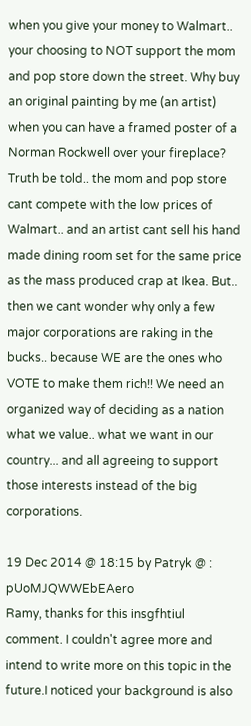when you give your money to Walmart.. your choosing to NOT support the mom and pop store down the street. Why buy an original painting by me (an artist) when you can have a framed poster of a Norman Rockwell over your fireplace?
Truth be told.. the mom and pop store cant compete with the low prices of Walmart.. and an artist cant sell his hand made dining room set for the same price as the mass produced crap at Ikea. But.. then we cant wonder why only a few major corporations are raking in the bucks.. because WE are the ones who VOTE to make them rich!! We need an organized way of deciding as a nation what we value.. what we want in our country... and all agreeing to support those interests instead of the big corporations.

19 Dec 2014 @ 18:15 by Patryk @ : pUoMJQWWEbEAero
Ramy, thanks for this insgfhtiul comment. I couldn't agree more and intend to write more on this topic in the future.I noticed your background is also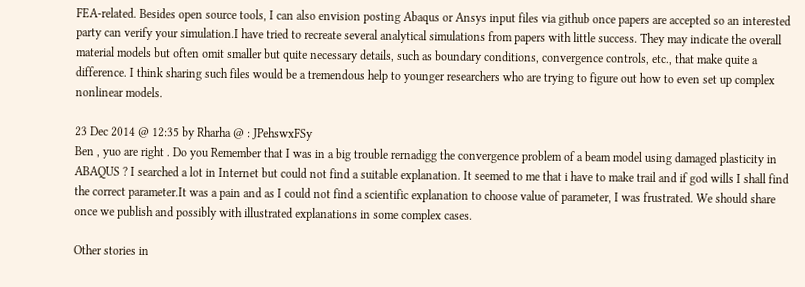FEA-related. Besides open source tools, I can also envision posting Abaqus or Ansys input files via github once papers are accepted so an interested party can verify your simulation.I have tried to recreate several analytical simulations from papers with little success. They may indicate the overall material models but often omit smaller but quite necessary details, such as boundary conditions, convergence controls, etc., that make quite a difference. I think sharing such files would be a tremendous help to younger researchers who are trying to figure out how to even set up complex nonlinear models.

23 Dec 2014 @ 12:35 by Rharha @ : JPehswxFSy
Ben , yuo are right . Do you Remember that I was in a big trouble rernadigg the convergence problem of a beam model using damaged plasticity in ABAQUS ? I searched a lot in Internet but could not find a suitable explanation. It seemed to me that i have to make trail and if god wills I shall find the correct parameter.It was a pain and as I could not find a scientific explanation to choose value of parameter, I was frustrated. We should share once we publish and possibly with illustrated explanations in some complex cases.

Other stories in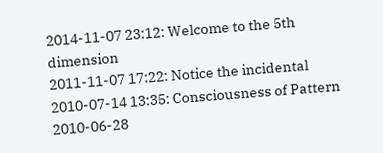2014-11-07 23:12: Welcome to the 5th dimension
2011-11-07 17:22: Notice the incidental
2010-07-14 13:35: Consciousness of Pattern
2010-06-28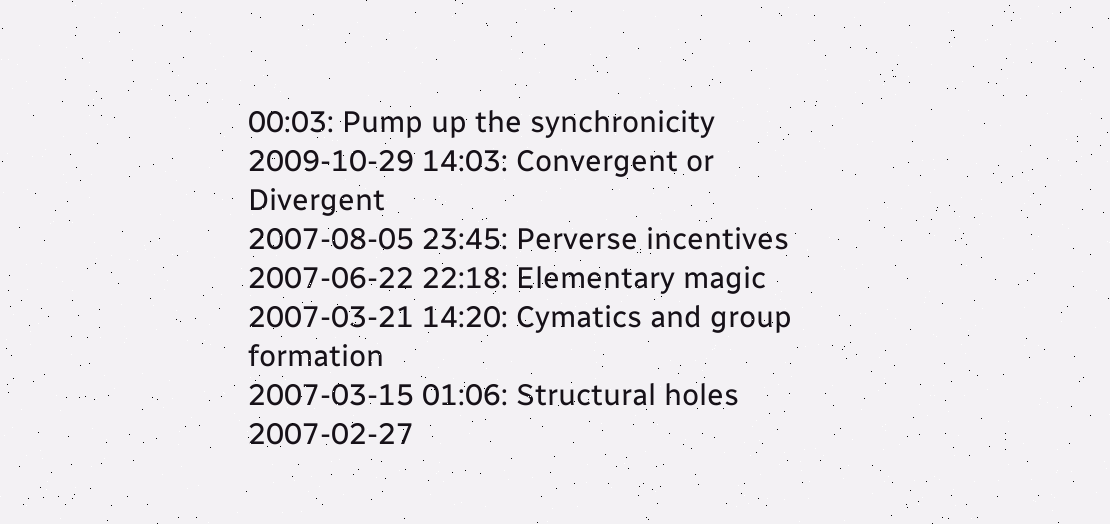00:03: Pump up the synchronicity
2009-10-29 14:03: Convergent or Divergent
2007-08-05 23:45: Perverse incentives
2007-06-22 22:18: Elementary magic
2007-03-21 14:20: Cymatics and group formation
2007-03-15 01:06: Structural holes
2007-02-27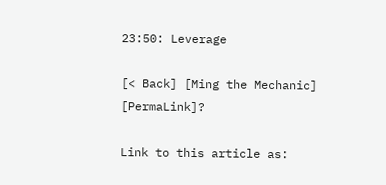23:50: Leverage

[< Back] [Ming the Mechanic] [PermaLink]?

Link to this article as: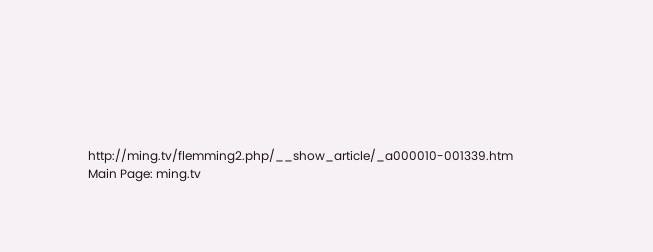http://ming.tv/flemming2.php/__show_article/_a000010-001339.htm
Main Page: ming.tv